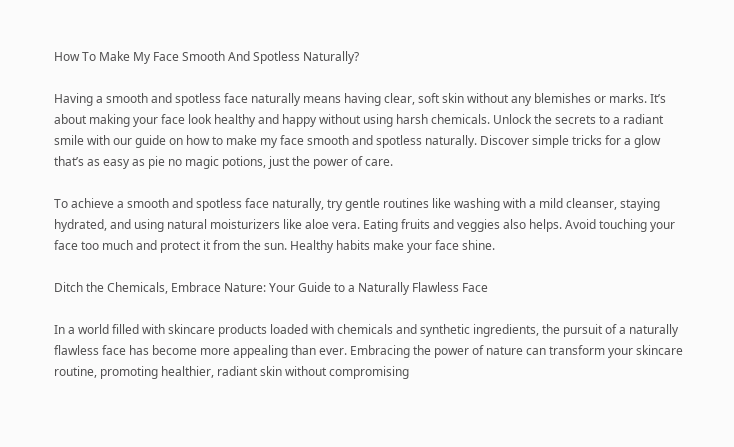How To Make My Face Smooth And Spotless Naturally?

Having a smooth and spotless face naturally means having clear, soft skin without any blemishes or marks. It’s about making your face look healthy and happy without using harsh chemicals. Unlock the secrets to a radiant smile with our guide on how to make my face smooth and spotless naturally. Discover simple tricks for a glow that’s as easy as pie no magic potions, just the power of care.

To achieve a smooth and spotless face naturally, try gentle routines like washing with a mild cleanser, staying hydrated, and using natural moisturizers like aloe vera. Eating fruits and veggies also helps. Avoid touching your face too much and protect it from the sun. Healthy habits make your face shine.

Ditch the Chemicals, Embrace Nature: Your Guide to a Naturally Flawless Face

In a world filled with skincare products loaded with chemicals and synthetic ingredients, the pursuit of a naturally flawless face has become more appealing than ever. Embracing the power of nature can transform your skincare routine, promoting healthier, radiant skin without compromising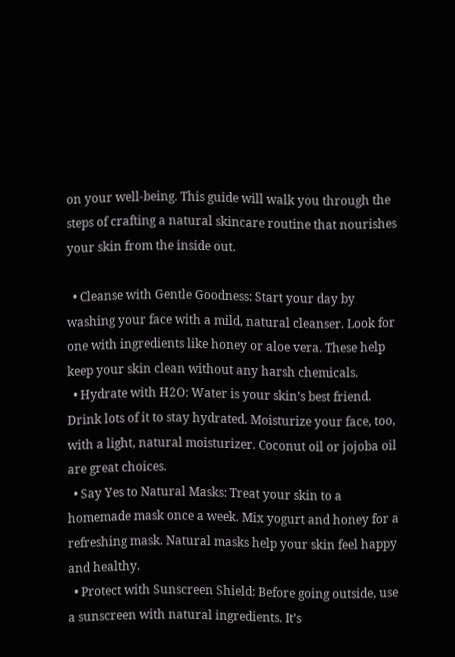on your well-being. This guide will walk you through the steps of crafting a natural skincare routine that nourishes your skin from the inside out.

  • Cleanse with Gentle Goodness: Start your day by washing your face with a mild, natural cleanser. Look for one with ingredients like honey or aloe vera. These help keep your skin clean without any harsh chemicals.
  • Hydrate with H2O: Water is your skin’s best friend. Drink lots of it to stay hydrated. Moisturize your face, too, with a light, natural moisturizer. Coconut oil or jojoba oil are great choices.
  • Say Yes to Natural Masks: Treat your skin to a homemade mask once a week. Mix yogurt and honey for a refreshing mask. Natural masks help your skin feel happy and healthy.
  • Protect with Sunscreen Shield: Before going outside, use a sunscreen with natural ingredients. It’s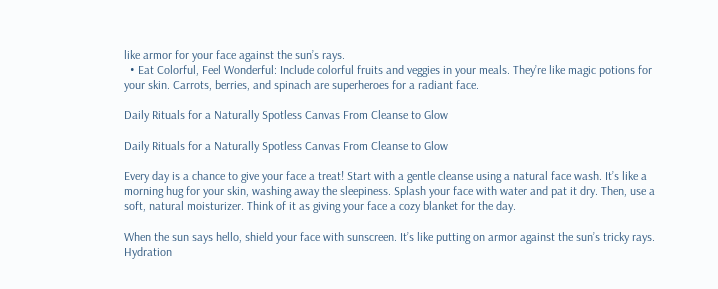like armor for your face against the sun’s rays.
  • Eat Colorful, Feel Wonderful: Include colorful fruits and veggies in your meals. They’re like magic potions for your skin. Carrots, berries, and spinach are superheroes for a radiant face.

Daily Rituals for a Naturally Spotless Canvas From Cleanse to Glow

Daily Rituals for a Naturally Spotless Canvas From Cleanse to Glow

Every day is a chance to give your face a treat! Start with a gentle cleanse using a natural face wash. It’s like a morning hug for your skin, washing away the sleepiness. Splash your face with water and pat it dry. Then, use a soft, natural moisturizer. Think of it as giving your face a cozy blanket for the day.

When the sun says hello, shield your face with sunscreen. It’s like putting on armor against the sun’s tricky rays. Hydration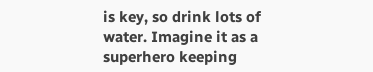is key, so drink lots of water. Imagine it as a superhero keeping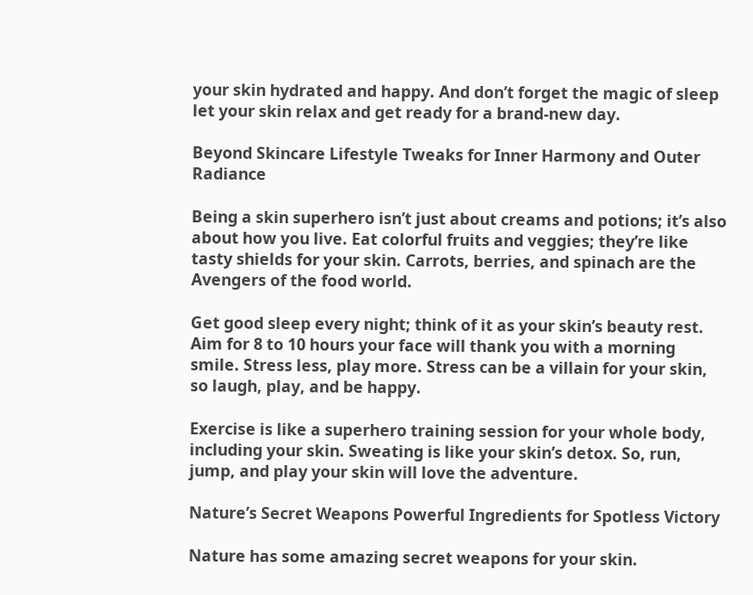your skin hydrated and happy. And don’t forget the magic of sleep let your skin relax and get ready for a brand-new day.

Beyond Skincare Lifestyle Tweaks for Inner Harmony and Outer Radiance

Being a skin superhero isn’t just about creams and potions; it’s also about how you live. Eat colorful fruits and veggies; they’re like tasty shields for your skin. Carrots, berries, and spinach are the Avengers of the food world.

Get good sleep every night; think of it as your skin’s beauty rest. Aim for 8 to 10 hours your face will thank you with a morning smile. Stress less, play more. Stress can be a villain for your skin, so laugh, play, and be happy.

Exercise is like a superhero training session for your whole body, including your skin. Sweating is like your skin’s detox. So, run, jump, and play your skin will love the adventure.

Nature’s Secret Weapons Powerful Ingredients for Spotless Victory

Nature has some amazing secret weapons for your skin.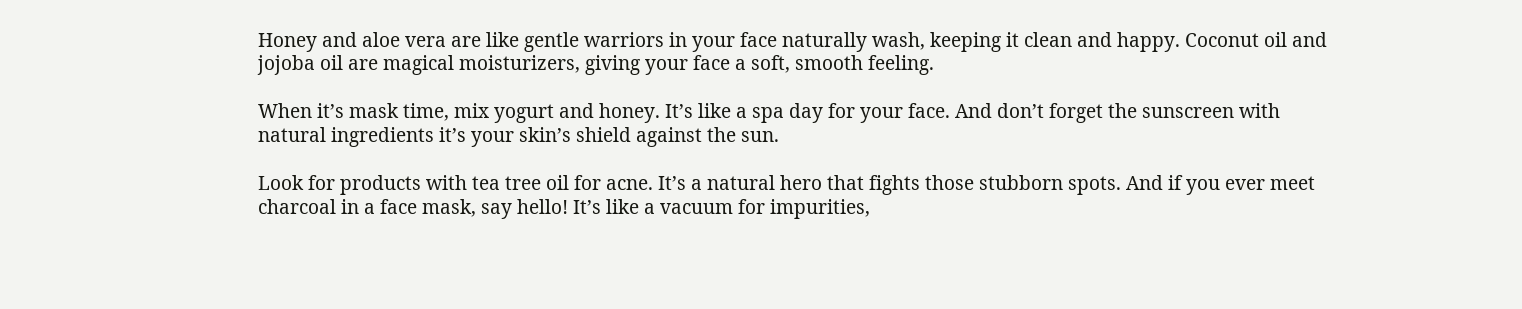Honey and aloe vera are like gentle warriors in your face naturally wash, keeping it clean and happy. Coconut oil and jojoba oil are magical moisturizers, giving your face a soft, smooth feeling.

When it’s mask time, mix yogurt and honey. It’s like a spa day for your face. And don’t forget the sunscreen with natural ingredients it’s your skin’s shield against the sun.

Look for products with tea tree oil for acne. It’s a natural hero that fights those stubborn spots. And if you ever meet charcoal in a face mask, say hello! It’s like a vacuum for impurities,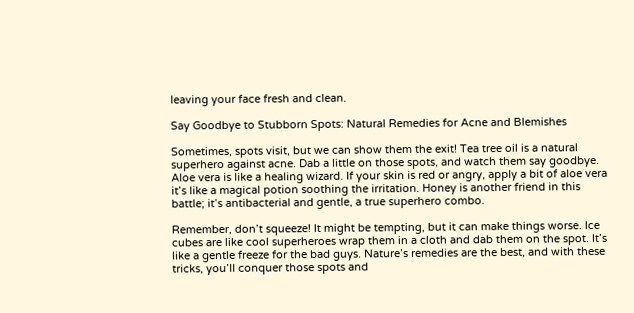leaving your face fresh and clean.

Say Goodbye to Stubborn Spots: Natural Remedies for Acne and Blemishes

Sometimes, spots visit, but we can show them the exit! Tea tree oil is a natural superhero against acne. Dab a little on those spots, and watch them say goodbye. Aloe vera is like a healing wizard. If your skin is red or angry, apply a bit of aloe vera it’s like a magical potion soothing the irritation. Honey is another friend in this battle; it’s antibacterial and gentle, a true superhero combo.

Remember, don’t squeeze! It might be tempting, but it can make things worse. Ice cubes are like cool superheroes wrap them in a cloth and dab them on the spot. It’s like a gentle freeze for the bad guys. Nature’s remedies are the best, and with these tricks, you’ll conquer those spots and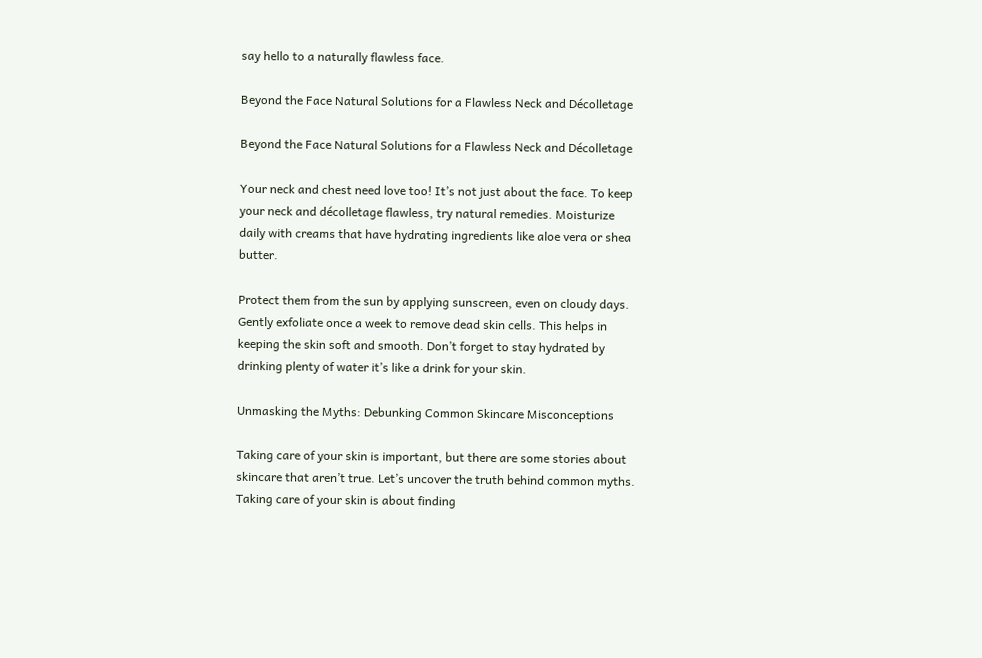say hello to a naturally flawless face.

Beyond the Face Natural Solutions for a Flawless Neck and Décolletage

Beyond the Face Natural Solutions for a Flawless Neck and Décolletage

Your neck and chest need love too! It’s not just about the face. To keep your neck and décolletage flawless, try natural remedies. Moisturize daily with creams that have hydrating ingredients like aloe vera or shea butter.

Protect them from the sun by applying sunscreen, even on cloudy days. Gently exfoliate once a week to remove dead skin cells. This helps in keeping the skin soft and smooth. Don’t forget to stay hydrated by drinking plenty of water it’s like a drink for your skin.

Unmasking the Myths: Debunking Common Skincare Misconceptions

Taking care of your skin is important, but there are some stories about skincare that aren’t true. Let’s uncover the truth behind common myths. Taking care of your skin is about finding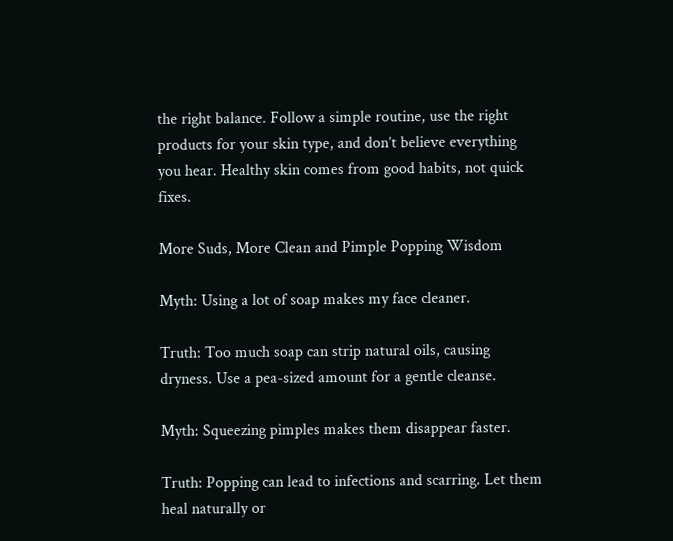the right balance. Follow a simple routine, use the right products for your skin type, and don’t believe everything you hear. Healthy skin comes from good habits, not quick fixes.

More Suds, More Clean and Pimple Popping Wisdom

Myth: Using a lot of soap makes my face cleaner.

Truth: Too much soap can strip natural oils, causing dryness. Use a pea-sized amount for a gentle cleanse.

Myth: Squeezing pimples makes them disappear faster.

Truth: Popping can lead to infections and scarring. Let them heal naturally or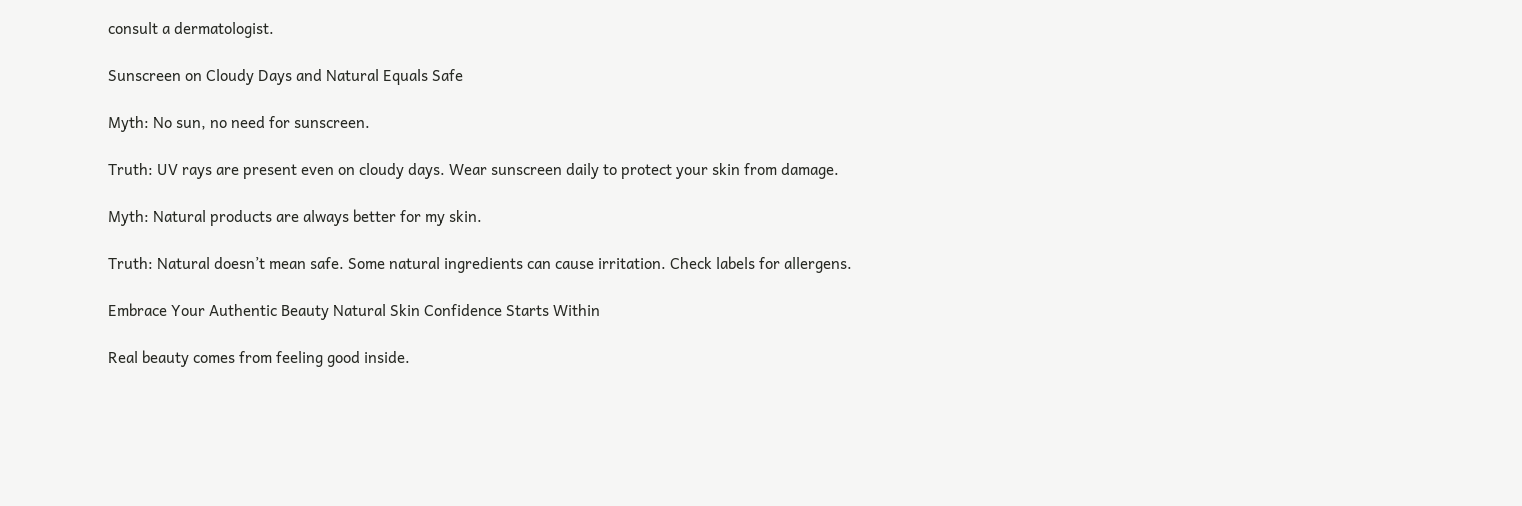consult a dermatologist.

Sunscreen on Cloudy Days and Natural Equals Safe

Myth: No sun, no need for sunscreen.

Truth: UV rays are present even on cloudy days. Wear sunscreen daily to protect your skin from damage.

Myth: Natural products are always better for my skin.

Truth: Natural doesn’t mean safe. Some natural ingredients can cause irritation. Check labels for allergens.

Embrace Your Authentic Beauty Natural Skin Confidence Starts Within

Real beauty comes from feeling good inside.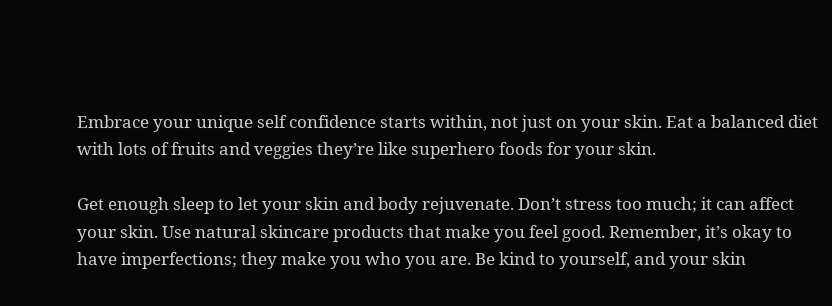Embrace your unique self confidence starts within, not just on your skin. Eat a balanced diet with lots of fruits and veggies they’re like superhero foods for your skin.

Get enough sleep to let your skin and body rejuvenate. Don’t stress too much; it can affect your skin. Use natural skincare products that make you feel good. Remember, it’s okay to have imperfections; they make you who you are. Be kind to yourself, and your skin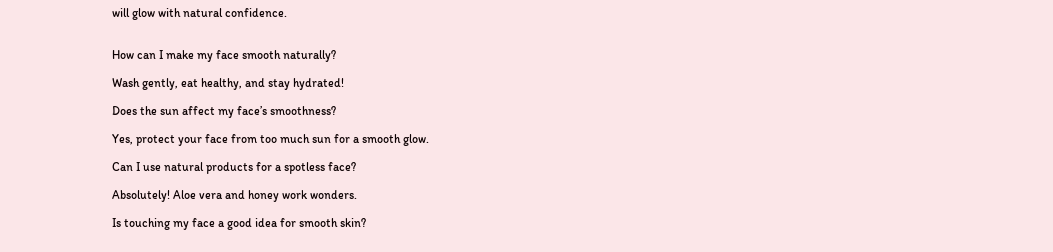will glow with natural confidence.


How can I make my face smooth naturally?

Wash gently, eat healthy, and stay hydrated!

Does the sun affect my face’s smoothness?

Yes, protect your face from too much sun for a smooth glow.

Can I use natural products for a spotless face?

Absolutely! Aloe vera and honey work wonders.

Is touching my face a good idea for smooth skin?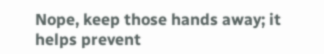Nope, keep those hands away; it helps prevent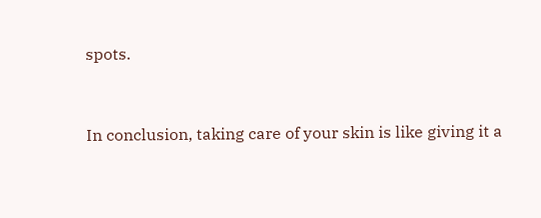spots.


In conclusion, taking care of your skin is like giving it a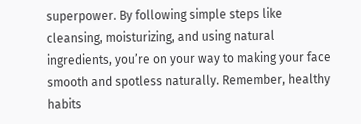superpower. By following simple steps like cleansing, moisturizing, and using natural ingredients, you’re on your way to making your face smooth and spotless naturally. Remember, healthy habits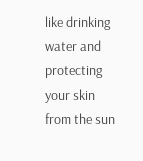like drinking water and protecting your skin from the sun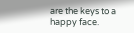are the keys to a happy face.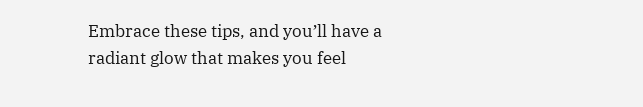Embrace these tips, and you’ll have a radiant glow that makes you feel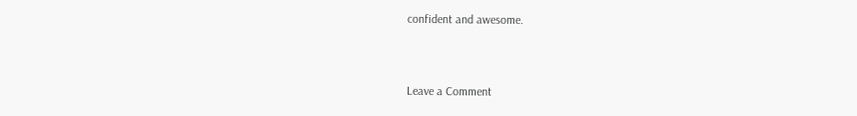confident and awesome.


Leave a Comment